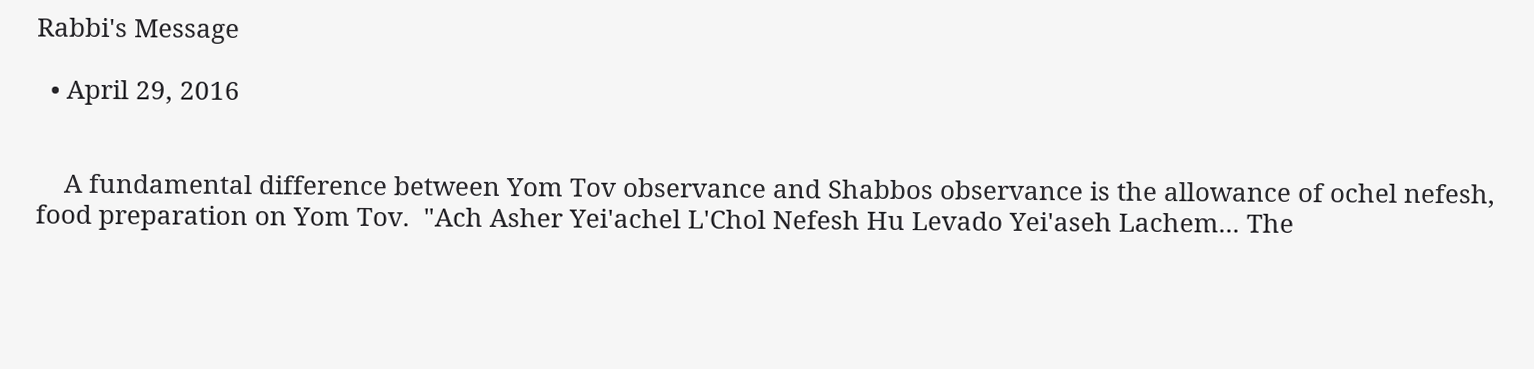Rabbi's Message

  • April 29, 2016


    A fundamental difference between Yom Tov observance and Shabbos observance is the allowance of ochel nefesh, food preparation on Yom Tov.  "Ach Asher Yei'achel L'Chol Nefesh Hu Levado Yei'aseh Lachem... The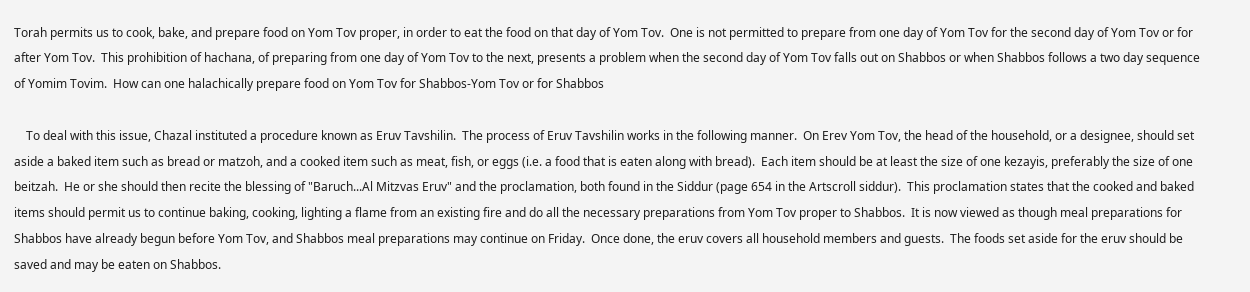Torah permits us to cook, bake, and prepare food on Yom Tov proper, in order to eat the food on that day of Yom Tov.  One is not permitted to prepare from one day of Yom Tov for the second day of Yom Tov or for after Yom Tov.  This prohibition of hachana, of preparing from one day of Yom Tov to the next, presents a problem when the second day of Yom Tov falls out on Shabbos or when Shabbos follows a two day sequence of Yomim Tovim.  How can one halachically prepare food on Yom Tov for Shabbos-Yom Tov or for Shabbos

    To deal with this issue, Chazal instituted a procedure known as Eruv Tavshilin.  The process of Eruv Tavshilin works in the following manner.  On Erev Yom Tov, the head of the household, or a designee, should set aside a baked item such as bread or matzoh, and a cooked item such as meat, fish, or eggs (i.e. a food that is eaten along with bread).  Each item should be at least the size of one kezayis, preferably the size of one beitzah.  He or she should then recite the blessing of "Baruch...Al Mitzvas Eruv" and the proclamation, both found in the Siddur (page 654 in the Artscroll siddur).  This proclamation states that the cooked and baked items should permit us to continue baking, cooking, lighting a flame from an existing fire and do all the necessary preparations from Yom Tov proper to Shabbos.  It is now viewed as though meal preparations for Shabbos have already begun before Yom Tov, and Shabbos meal preparations may continue on Friday.  Once done, the eruv covers all household members and guests.  The foods set aside for the eruv should be saved and may be eaten on Shabbos.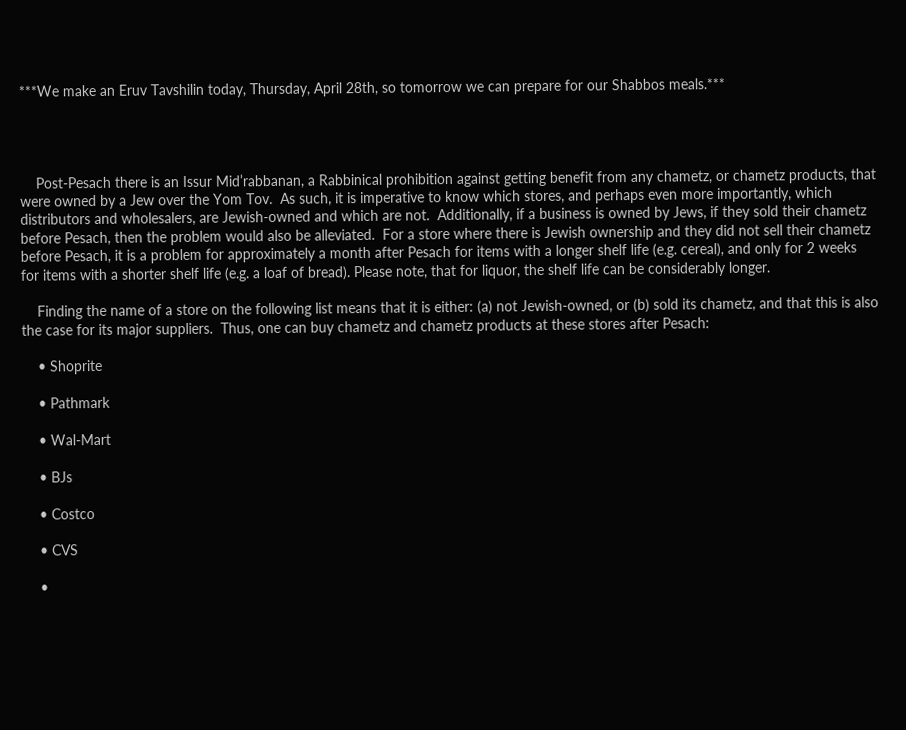***We make an Eruv Tavshilin today, Thursday, April 28th, so tomorrow we can prepare for our Shabbos meals.***




    Post-Pesach there is an Issur Mid’rabbanan, a Rabbinical prohibition against getting benefit from any chametz, or chametz products, that were owned by a Jew over the Yom Tov.  As such, it is imperative to know which stores, and perhaps even more importantly, which distributors and wholesalers, are Jewish-owned and which are not.  Additionally, if a business is owned by Jews, if they sold their chametz before Pesach, then the problem would also be alleviated.  For a store where there is Jewish ownership and they did not sell their chametz before Pesach, it is a problem for approximately a month after Pesach for items with a longer shelf life (e.g. cereal), and only for 2 weeks for items with a shorter shelf life (e.g. a loaf of bread). Please note, that for liquor, the shelf life can be considerably longer.

    Finding the name of a store on the following list means that it is either: (a) not Jewish-owned, or (b) sold its chametz, and that this is also the case for its major suppliers.  Thus, one can buy chametz and chametz products at these stores after Pesach:

    • Shoprite

    • Pathmark

    • Wal-Mart

    • BJs

    • Costco

    • CVS

    •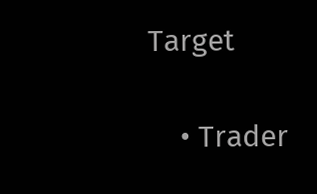Target

    • Trader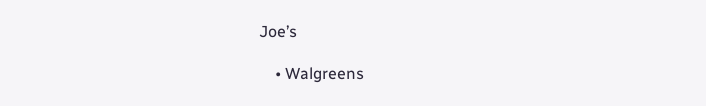Joe’s

    • Walgreens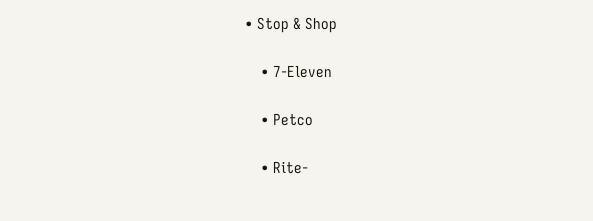• Stop & Shop

    • 7-Eleven

    • Petco

    • Rite-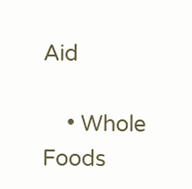Aid

    • Whole Foods